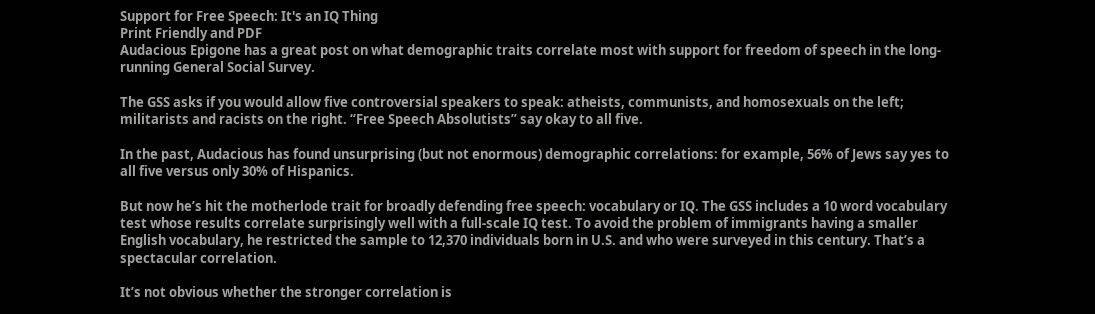Support for Free Speech: It's an IQ Thing
Print Friendly and PDF
Audacious Epigone has a great post on what demographic traits correlate most with support for freedom of speech in the long-running General Social Survey.

The GSS asks if you would allow five controversial speakers to speak: atheists, communists, and homosexuals on the left; militarists and racists on the right. “Free Speech Absolutists” say okay to all five.

In the past, Audacious has found unsurprising (but not enormous) demographic correlations: for example, 56% of Jews say yes to all five versus only 30% of Hispanics.

But now he’s hit the motherlode trait for broadly defending free speech: vocabulary or IQ. The GSS includes a 10 word vocabulary test whose results correlate surprisingly well with a full-scale IQ test. To avoid the problem of immigrants having a smaller English vocabulary, he restricted the sample to 12,370 individuals born in U.S. and who were surveyed in this century. That’s a spectacular correlation.

It’s not obvious whether the stronger correlation is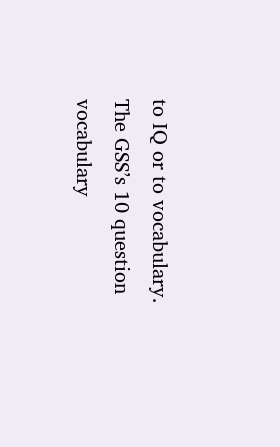to IQ or to vocabulary. The GSS’s 10 question vocabulary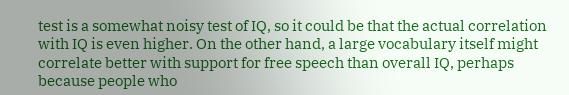test is a somewhat noisy test of IQ, so it could be that the actual correlation with IQ is even higher. On the other hand, a large vocabulary itself might correlate better with support for free speech than overall IQ, perhaps because people who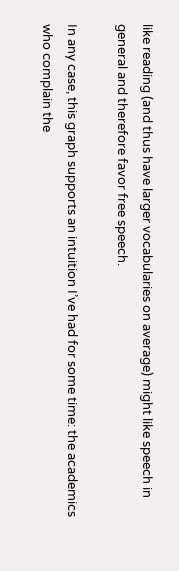like reading (and thus have larger vocabularies on average) might like speech in general and therefore favor free speech.

In any case, this graph supports an intuition I’ve had for some time: the academics who complain the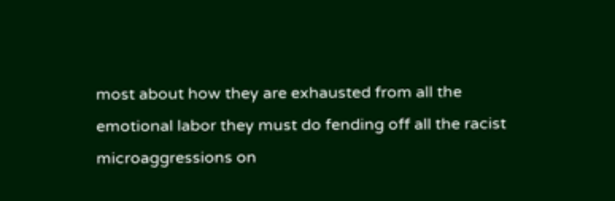most about how they are exhausted from all the emotional labor they must do fending off all the racist microaggressions on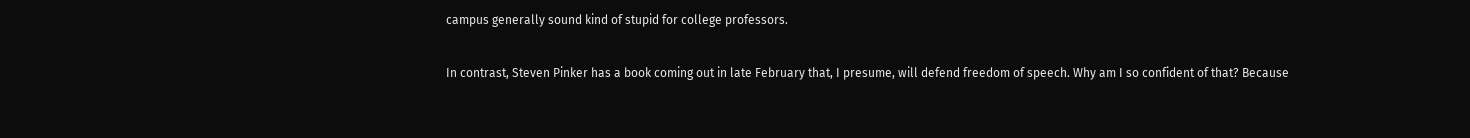campus generally sound kind of stupid for college professors.

In contrast, Steven Pinker has a book coming out in late February that, I presume, will defend freedom of speech. Why am I so confident of that? Because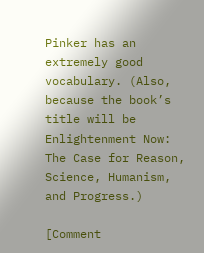Pinker has an extremely good vocabulary. (Also, because the book’s title will be Enlightenment Now: The Case for Reason, Science, Humanism, and Progress.)

[Comment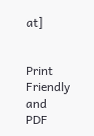at]


Print Friendly and PDF